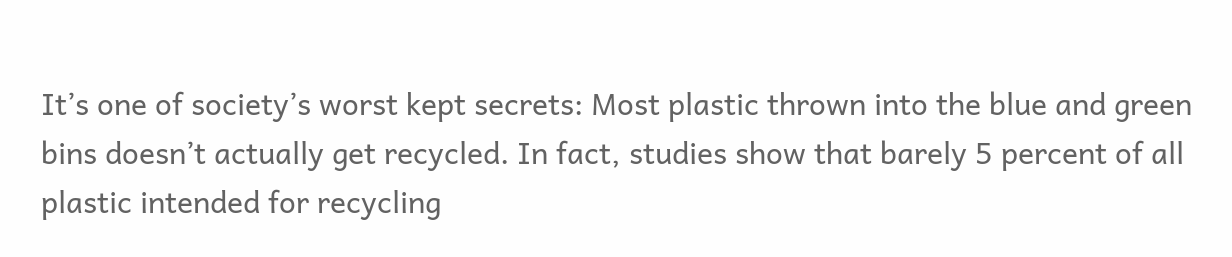It’s one of society’s worst kept secrets: Most plastic thrown into the blue and green bins doesn’t actually get recycled. In fact, studies show that barely 5 percent of all plastic intended for recycling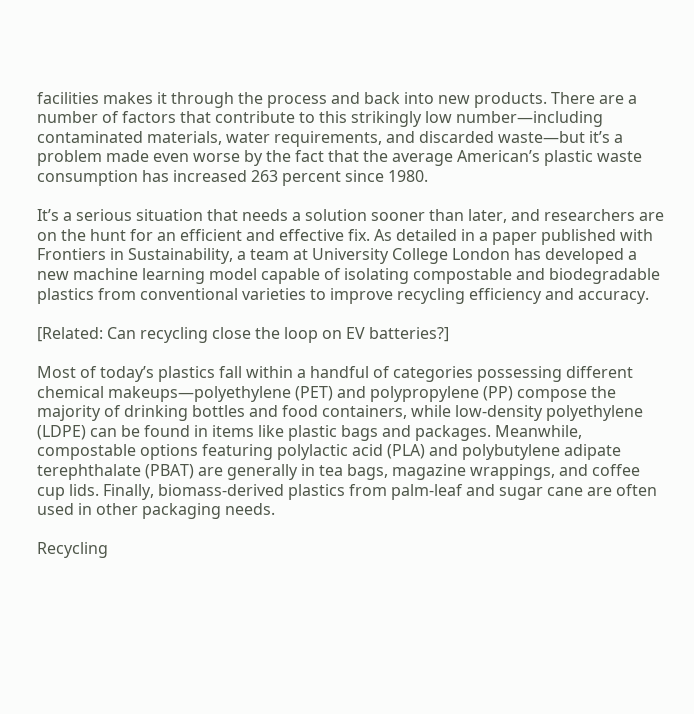facilities makes it through the process and back into new products. There are a number of factors that contribute to this strikingly low number—including contaminated materials, water requirements, and discarded waste—but it’s a problem made even worse by the fact that the average American’s plastic waste consumption has increased 263 percent since 1980.

It’s a serious situation that needs a solution sooner than later, and researchers are on the hunt for an efficient and effective fix. As detailed in a paper published with Frontiers in Sustainability, a team at University College London has developed a new machine learning model capable of isolating compostable and biodegradable plastics from conventional varieties to improve recycling efficiency and accuracy.

[Related: Can recycling close the loop on EV batteries?]

Most of today’s plastics fall within a handful of categories possessing different chemical makeups—polyethylene (PET) and polypropylene (PP) compose the majority of drinking bottles and food containers, while low-density polyethylene (LDPE) can be found in items like plastic bags and packages. Meanwhile, compostable options featuring polylactic acid (PLA) and polybutylene adipate terephthalate (PBAT) are generally in tea bags, magazine wrappings, and coffee cup lids. Finally, biomass-derived plastics from palm-leaf and sugar cane are often used in other packaging needs.

Recycling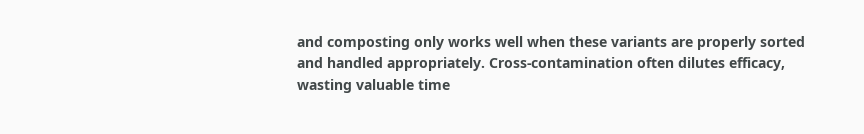and composting only works well when these variants are properly sorted and handled appropriately. Cross-contamination often dilutes efficacy, wasting valuable time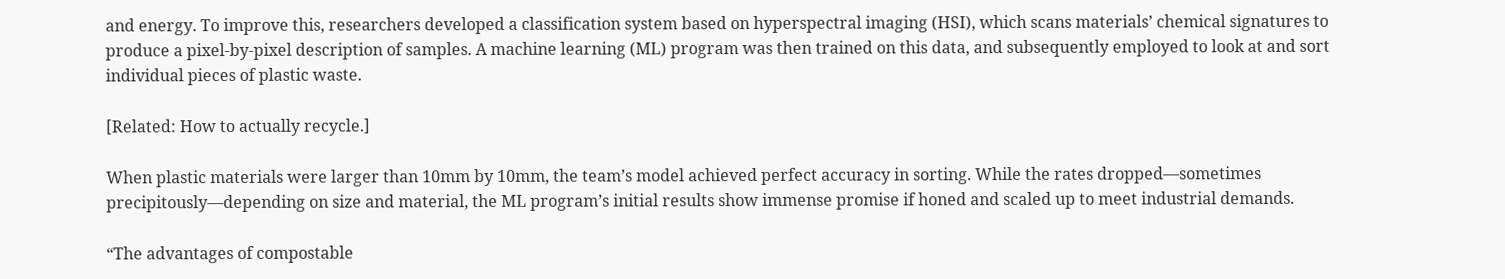and energy. To improve this, researchers developed a classification system based on hyperspectral imaging (HSI), which scans materials’ chemical signatures to produce a pixel-by-pixel description of samples. A machine learning (ML) program was then trained on this data, and subsequently employed to look at and sort individual pieces of plastic waste.

[Related: How to actually recycle.]

When plastic materials were larger than 10mm by 10mm, the team’s model achieved perfect accuracy in sorting. While the rates dropped—sometimes precipitously—depending on size and material, the ML program’s initial results show immense promise if honed and scaled up to meet industrial demands.

“The advantages of compostable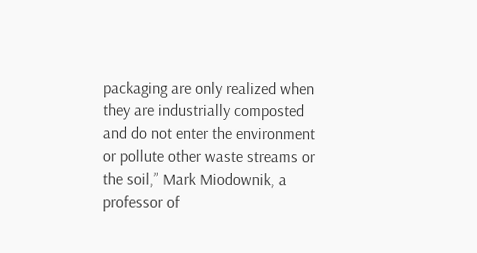packaging are only realized when they are industrially composted and do not enter the environment or pollute other waste streams or the soil,” Mark Miodownik, a professor of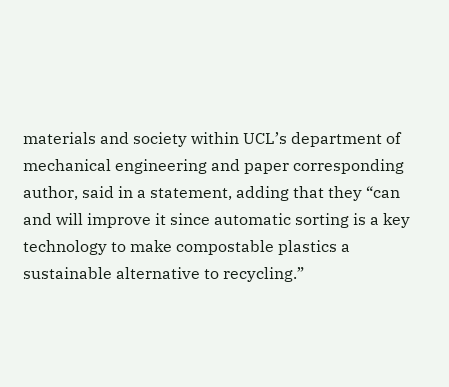materials and society within UCL’s department of mechanical engineering and paper corresponding author, said in a statement, adding that they “can and will improve it since automatic sorting is a key technology to make compostable plastics a sustainable alternative to recycling.”